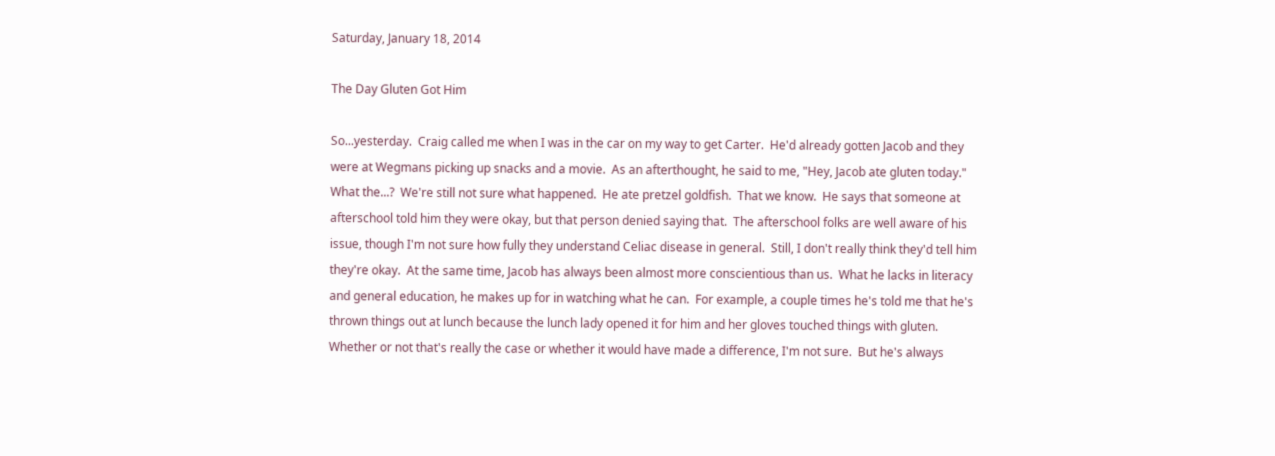Saturday, January 18, 2014

The Day Gluten Got Him

So...yesterday.  Craig called me when I was in the car on my way to get Carter.  He'd already gotten Jacob and they were at Wegmans picking up snacks and a movie.  As an afterthought, he said to me, "Hey, Jacob ate gluten today."  What the...?  We're still not sure what happened.  He ate pretzel goldfish.  That we know.  He says that someone at afterschool told him they were okay, but that person denied saying that.  The afterschool folks are well aware of his issue, though I'm not sure how fully they understand Celiac disease in general.  Still, I don't really think they'd tell him they're okay.  At the same time, Jacob has always been almost more conscientious than us.  What he lacks in literacy and general education, he makes up for in watching what he can.  For example, a couple times he's told me that he's thrown things out at lunch because the lunch lady opened it for him and her gloves touched things with gluten.  Whether or not that's really the case or whether it would have made a difference, I'm not sure.  But he's always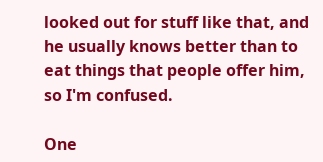looked out for stuff like that, and he usually knows better than to eat things that people offer him, so I'm confused.

One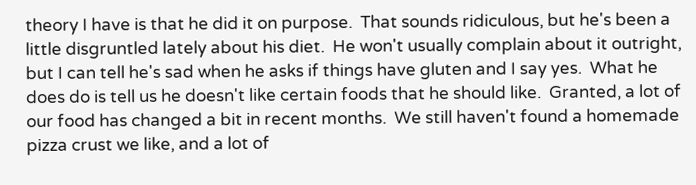theory I have is that he did it on purpose.  That sounds ridiculous, but he's been a little disgruntled lately about his diet.  He won't usually complain about it outright, but I can tell he's sad when he asks if things have gluten and I say yes.  What he does do is tell us he doesn't like certain foods that he should like.  Granted, a lot of our food has changed a bit in recent months.  We still haven't found a homemade pizza crust we like, and a lot of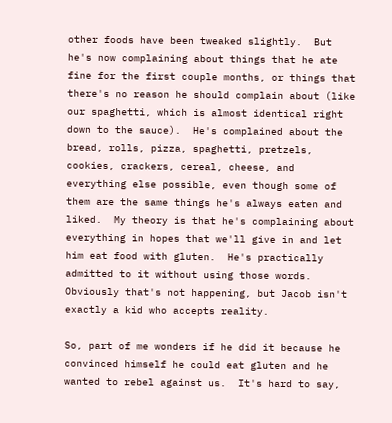other foods have been tweaked slightly.  But he's now complaining about things that he ate fine for the first couple months, or things that there's no reason he should complain about (like our spaghetti, which is almost identical right down to the sauce).  He's complained about the bread, rolls, pizza, spaghetti, pretzels, cookies, crackers, cereal, cheese, and everything else possible, even though some of them are the same things he's always eaten and liked.  My theory is that he's complaining about everything in hopes that we'll give in and let him eat food with gluten.  He's practically admitted to it without using those words.  Obviously that's not happening, but Jacob isn't exactly a kid who accepts reality.

So, part of me wonders if he did it because he convinced himself he could eat gluten and he wanted to rebel against us.  It's hard to say,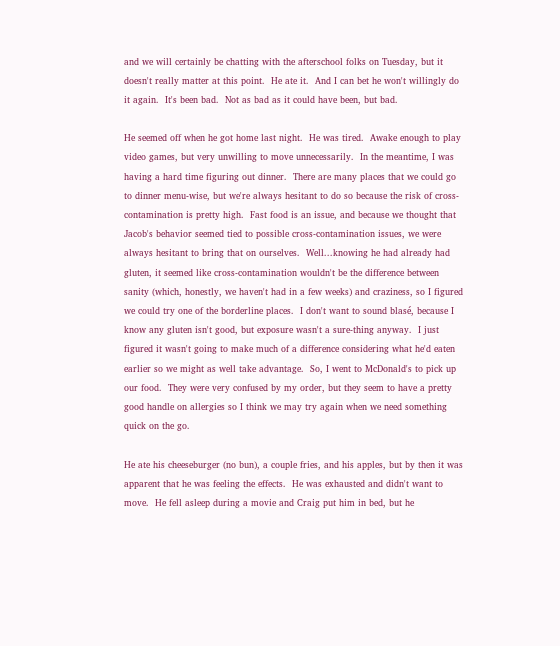and we will certainly be chatting with the afterschool folks on Tuesday, but it doesn't really matter at this point.  He ate it.  And I can bet he won't willingly do it again.  It's been bad.  Not as bad as it could have been, but bad.

He seemed off when he got home last night.  He was tired.  Awake enough to play video games, but very unwilling to move unnecessarily.  In the meantime, I was having a hard time figuring out dinner.  There are many places that we could go to dinner menu-wise, but we're always hesitant to do so because the risk of cross-contamination is pretty high.  Fast food is an issue, and because we thought that Jacob's behavior seemed tied to possible cross-contamination issues, we were always hesitant to bring that on ourselves.  Well...knowing he had already had gluten, it seemed like cross-contamination wouldn't be the difference between sanity (which, honestly, we haven't had in a few weeks) and craziness, so I figured we could try one of the borderline places.  I don't want to sound blasé, because I know any gluten isn't good, but exposure wasn't a sure-thing anyway.  I just figured it wasn't going to make much of a difference considering what he'd eaten earlier so we might as well take advantage.  So, I went to McDonald's to pick up our food.  They were very confused by my order, but they seem to have a pretty good handle on allergies so I think we may try again when we need something quick on the go.

He ate his cheeseburger (no bun), a couple fries, and his apples, but by then it was apparent that he was feeling the effects.  He was exhausted and didn't want to move.  He fell asleep during a movie and Craig put him in bed, but he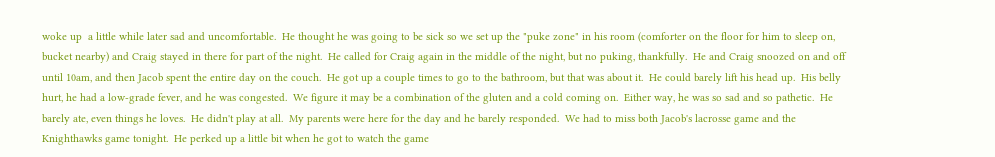woke up  a little while later sad and uncomfortable.  He thought he was going to be sick so we set up the "puke zone" in his room (comforter on the floor for him to sleep on, bucket nearby) and Craig stayed in there for part of the night.  He called for Craig again in the middle of the night, but no puking, thankfully.  He and Craig snoozed on and off until 10am, and then Jacob spent the entire day on the couch.  He got up a couple times to go to the bathroom, but that was about it.  He could barely lift his head up.  His belly hurt, he had a low-grade fever, and he was congested.  We figure it may be a combination of the gluten and a cold coming on.  Either way, he was so sad and so pathetic.  He barely ate, even things he loves.  He didn't play at all.  My parents were here for the day and he barely responded.  We had to miss both Jacob's lacrosse game and the Knighthawks game tonight.  He perked up a little bit when he got to watch the game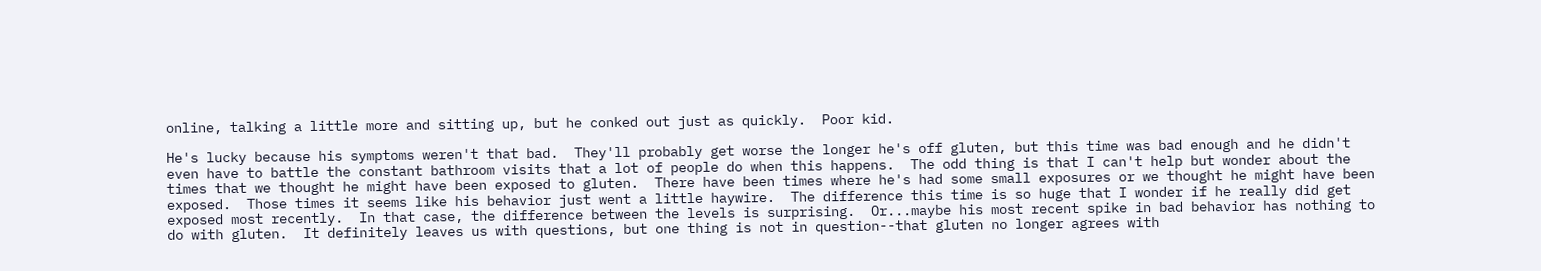online, talking a little more and sitting up, but he conked out just as quickly.  Poor kid.

He's lucky because his symptoms weren't that bad.  They'll probably get worse the longer he's off gluten, but this time was bad enough and he didn't even have to battle the constant bathroom visits that a lot of people do when this happens.  The odd thing is that I can't help but wonder about the times that we thought he might have been exposed to gluten.  There have been times where he's had some small exposures or we thought he might have been exposed.  Those times it seems like his behavior just went a little haywire.  The difference this time is so huge that I wonder if he really did get exposed most recently.  In that case, the difference between the levels is surprising.  Or...maybe his most recent spike in bad behavior has nothing to do with gluten.  It definitely leaves us with questions, but one thing is not in question--that gluten no longer agrees with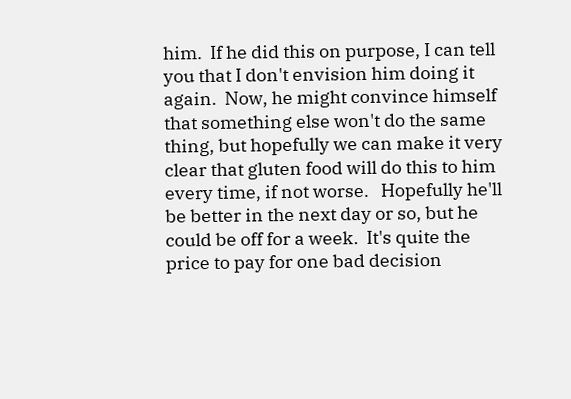him.  If he did this on purpose, I can tell you that I don't envision him doing it again.  Now, he might convince himself that something else won't do the same thing, but hopefully we can make it very clear that gluten food will do this to him every time, if not worse.   Hopefully he'll be better in the next day or so, but he could be off for a week.  It's quite the price to pay for one bad decision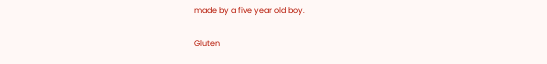made by a five year old boy.

Gluten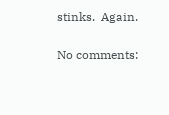stinks.  Again.

No comments: